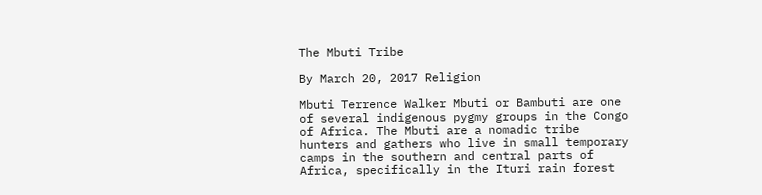The Mbuti Tribe

By March 20, 2017 Religion

Mbuti Terrence Walker Mbuti or Bambuti are one of several indigenous pygmy groups in the Congo of Africa. The Mbuti are a nomadic tribe hunters and gathers who live in small temporary camps in the southern and central parts of Africa, specifically in the Ituri rain forest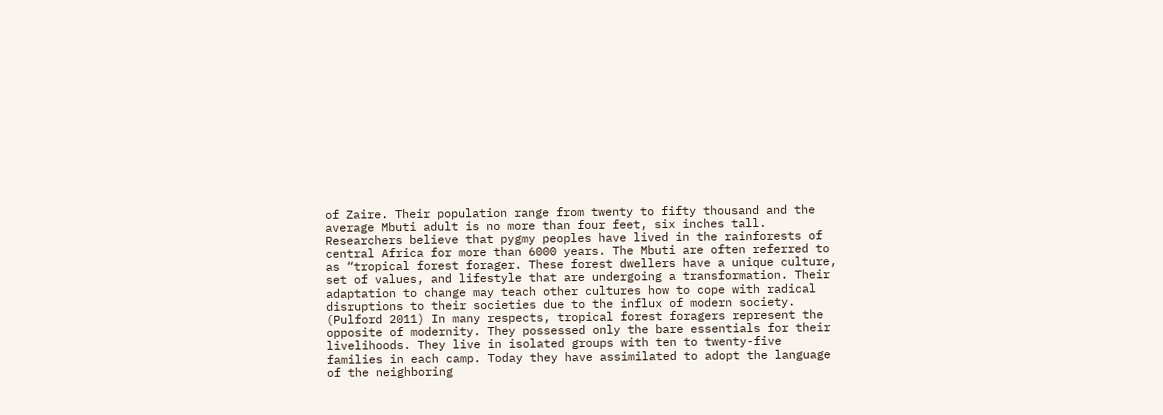of Zaire. Their population range from twenty to fifty thousand and the average Mbuti adult is no more than four feet, six inches tall. Researchers believe that pygmy peoples have lived in the rainforests of central Africa for more than 6000 years. The Mbuti are often referred to as “tropical forest forager. These forest dwellers have a unique culture, set of values, and lifestyle that are undergoing a transformation. Their adaptation to change may teach other cultures how to cope with radical disruptions to their societies due to the influx of modern society. (Pulford 2011) In many respects, tropical forest foragers represent the opposite of modernity. They possessed only the bare essentials for their livelihoods. They live in isolated groups with ten to twenty-five families in each camp. Today they have assimilated to adopt the language of the neighboring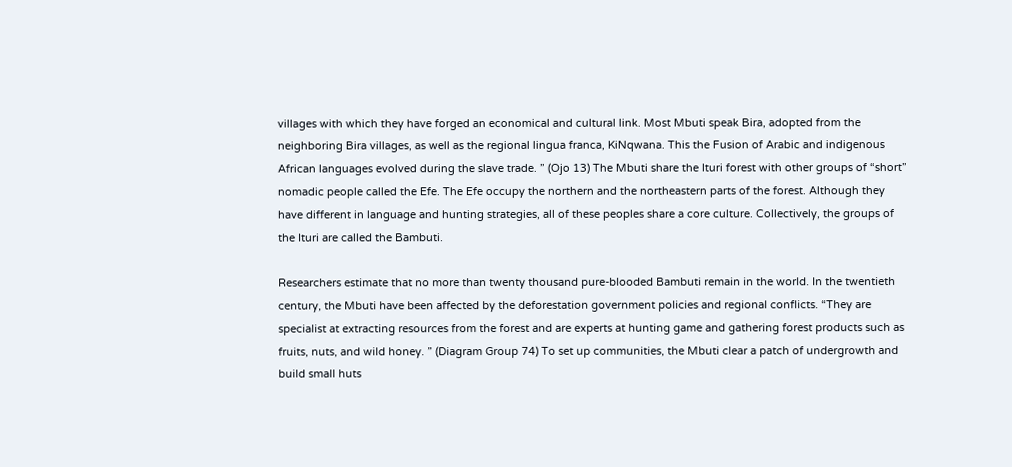villages with which they have forged an economical and cultural link. Most Mbuti speak Bira, adopted from the neighboring Bira villages, as well as the regional lingua franca, KiNqwana. This the Fusion of Arabic and indigenous African languages evolved during the slave trade. ” (Ojo 13) The Mbuti share the Ituri forest with other groups of “short” nomadic people called the Efe. The Efe occupy the northern and the northeastern parts of the forest. Although they have different in language and hunting strategies, all of these peoples share a core culture. Collectively, the groups of the Ituri are called the Bambuti.

Researchers estimate that no more than twenty thousand pure-blooded Bambuti remain in the world. In the twentieth century, the Mbuti have been affected by the deforestation government policies and regional conflicts. “They are specialist at extracting resources from the forest and are experts at hunting game and gathering forest products such as fruits, nuts, and wild honey. ” (Diagram Group 74) To set up communities, the Mbuti clear a patch of undergrowth and build small huts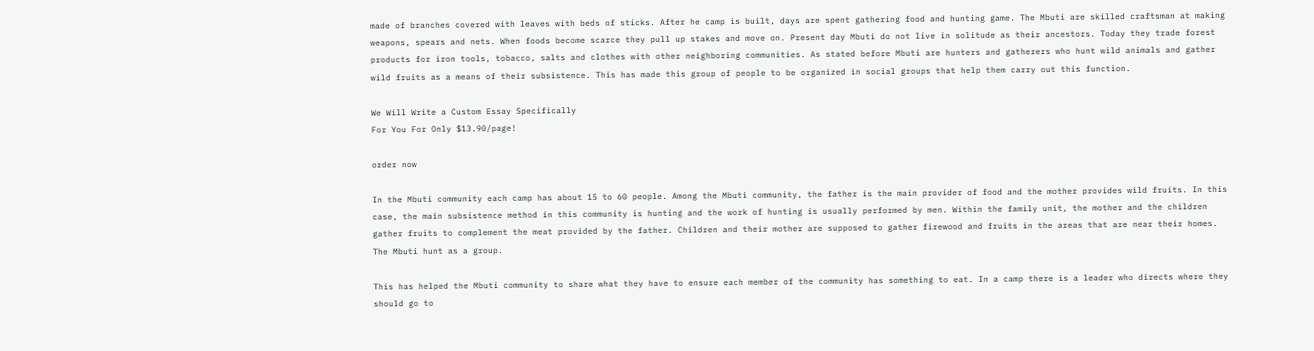made of branches covered with leaves with beds of sticks. After he camp is built, days are spent gathering food and hunting game. The Mbuti are skilled craftsman at making weapons, spears and nets. When foods become scarce they pull up stakes and move on. Present day Mbuti do not live in solitude as their ancestors. Today they trade forest products for iron tools, tobacco, salts and clothes with other neighboring communities. As stated before Mbuti are hunters and gatherers who hunt wild animals and gather wild fruits as a means of their subsistence. This has made this group of people to be organized in social groups that help them carry out this function.

We Will Write a Custom Essay Specifically
For You For Only $13.90/page!

order now

In the Mbuti community each camp has about 15 to 60 people. Among the Mbuti community, the father is the main provider of food and the mother provides wild fruits. In this case, the main subsistence method in this community is hunting and the work of hunting is usually performed by men. Within the family unit, the mother and the children gather fruits to complement the meat provided by the father. Children and their mother are supposed to gather firewood and fruits in the areas that are near their homes. The Mbuti hunt as a group.

This has helped the Mbuti community to share what they have to ensure each member of the community has something to eat. In a camp there is a leader who directs where they should go to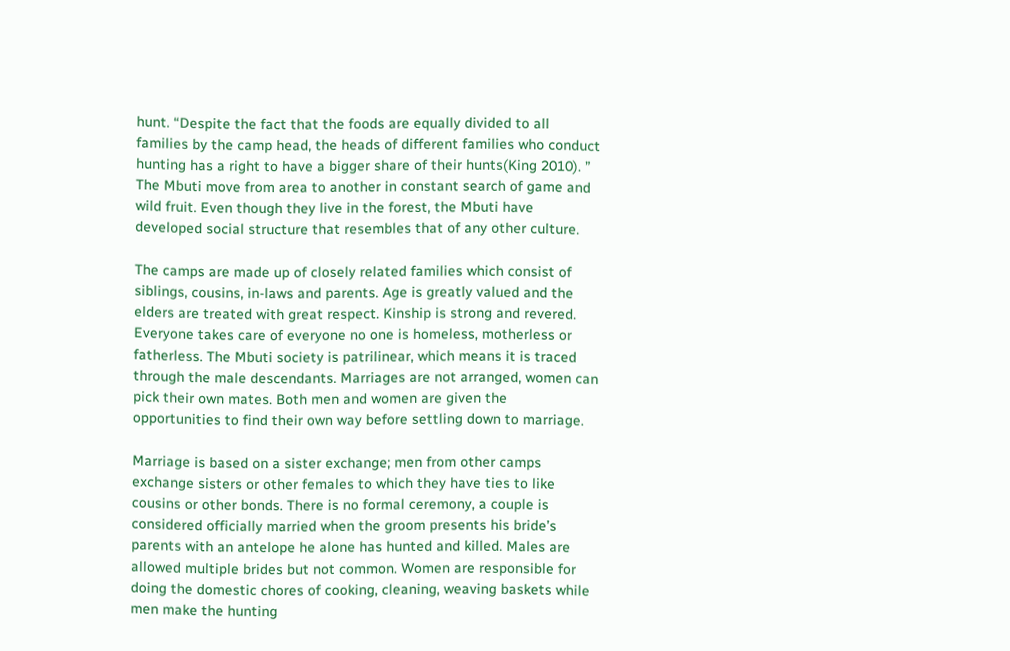hunt. “Despite the fact that the foods are equally divided to all families by the camp head, the heads of different families who conduct hunting has a right to have a bigger share of their hunts(King 2010). ” The Mbuti move from area to another in constant search of game and wild fruit. Even though they live in the forest, the Mbuti have developed social structure that resembles that of any other culture.

The camps are made up of closely related families which consist of siblings, cousins, in-laws and parents. Age is greatly valued and the elders are treated with great respect. Kinship is strong and revered. Everyone takes care of everyone no one is homeless, motherless or fatherless. The Mbuti society is patrilinear, which means it is traced through the male descendants. Marriages are not arranged, women can pick their own mates. Both men and women are given the opportunities to find their own way before settling down to marriage.

Marriage is based on a sister exchange; men from other camps exchange sisters or other females to which they have ties to like cousins or other bonds. There is no formal ceremony, a couple is considered officially married when the groom presents his bride’s parents with an antelope he alone has hunted and killed. Males are allowed multiple brides but not common. Women are responsible for doing the domestic chores of cooking, cleaning, weaving baskets while men make the hunting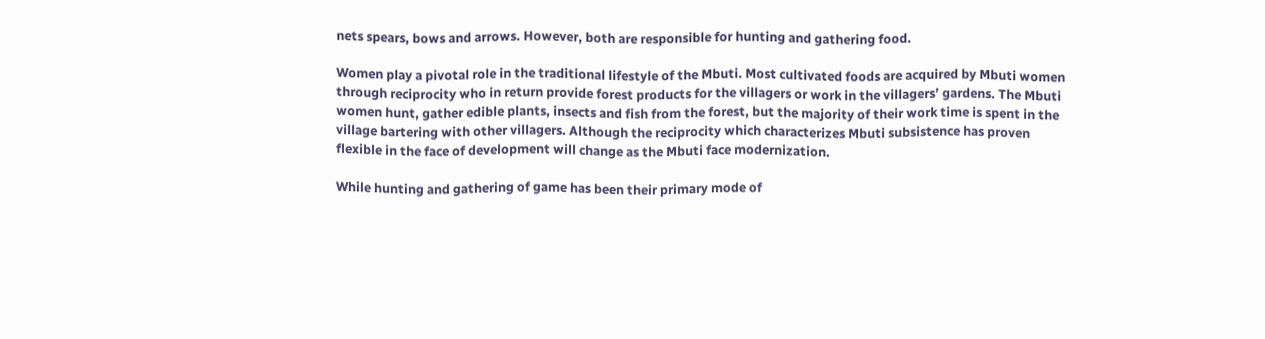nets spears, bows and arrows. However, both are responsible for hunting and gathering food.

Women play a pivotal role in the traditional lifestyle of the Mbuti. Most cultivated foods are acquired by Mbuti women through reciprocity who in return provide forest products for the villagers or work in the villagers’ gardens. The Mbuti women hunt, gather edible plants, insects and fish from the forest, but the majority of their work time is spent in the village bartering with other villagers. Although the reciprocity which characterizes Mbuti subsistence has proven flexible in the face of development will change as the Mbuti face modernization.

While hunting and gathering of game has been their primary mode of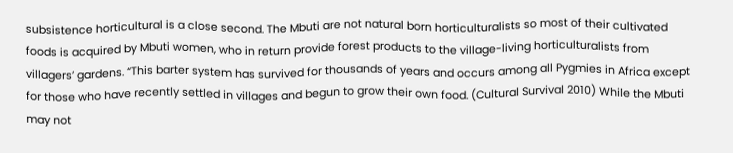subsistence horticultural is a close second. The Mbuti are not natural born horticulturalists so most of their cultivated foods is acquired by Mbuti women, who in return provide forest products to the village-living horticulturalists from villagers’ gardens. “This barter system has survived for thousands of years and occurs among all Pygmies in Africa except for those who have recently settled in villages and begun to grow their own food. (Cultural Survival 2010) While the Mbuti may not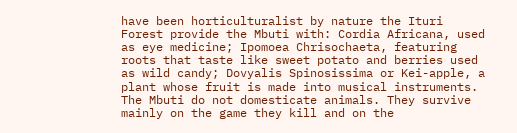have been horticulturalist by nature the Ituri Forest provide the Mbuti with: Cordia Africana, used as eye medicine; Ipomoea Chrisochaeta, featuring roots that taste like sweet potato and berries used as wild candy; Dovyalis Spinosissima or Kei-apple, a plant whose fruit is made into musical instruments. The Mbuti do not domesticate animals. They survive mainly on the game they kill and on the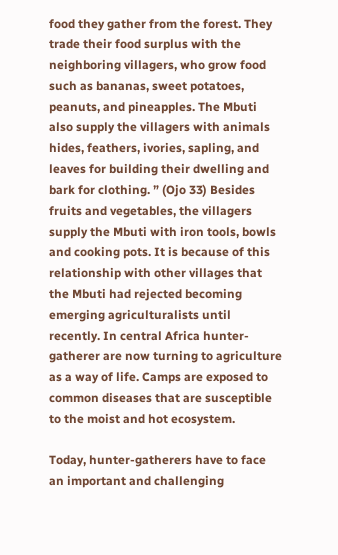food they gather from the forest. They trade their food surplus with the neighboring villagers, who grow food such as bananas, sweet potatoes, peanuts, and pineapples. The Mbuti also supply the villagers with animals hides, feathers, ivories, sapling, and leaves for building their dwelling and bark for clothing. ” (Ojo 33) Besides fruits and vegetables, the villagers supply the Mbuti with iron tools, bowls and cooking pots. It is because of this relationship with other villages that the Mbuti had rejected becoming emerging agriculturalists until recently. In central Africa hunter-gatherer are now turning to agriculture as a way of life. Camps are exposed to common diseases that are susceptible to the moist and hot ecosystem.

Today, hunter-gatherers have to face an important and challenging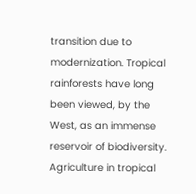transition due to modernization. Tropical rainforests have long been viewed, by the West, as an immense reservoir of biodiversity. Agriculture in tropical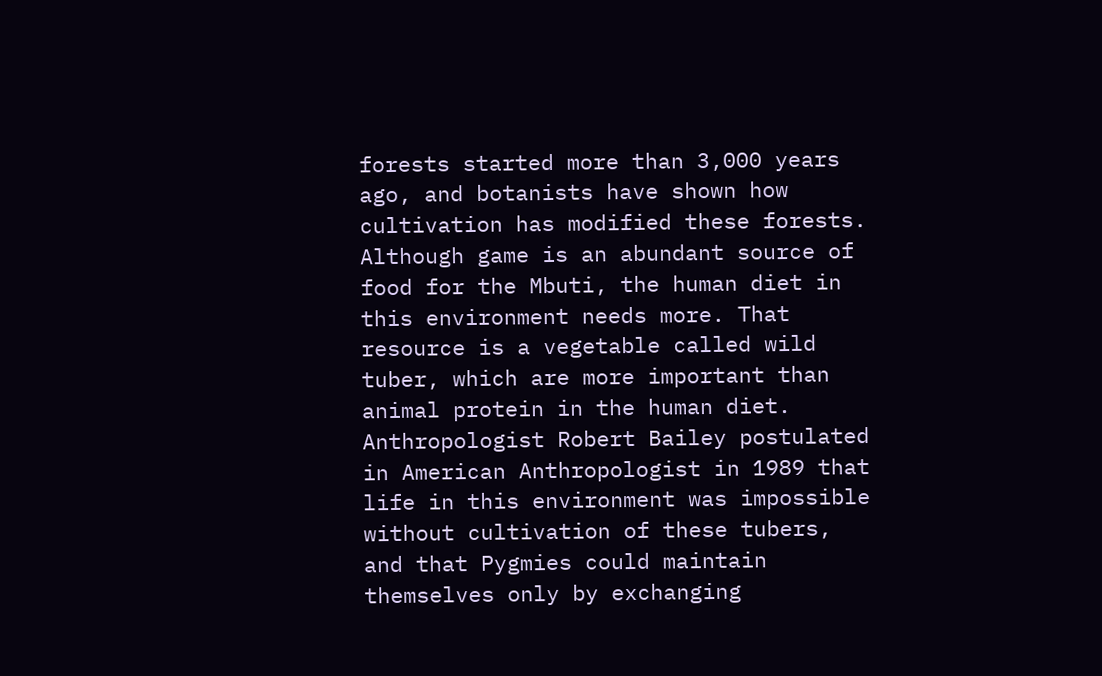forests started more than 3,000 years ago, and botanists have shown how cultivation has modified these forests. Although game is an abundant source of food for the Mbuti, the human diet in this environment needs more. That resource is a vegetable called wild tuber, which are more important than animal protein in the human diet. Anthropologist Robert Bailey postulated in American Anthropologist in 1989 that life in this environment was impossible without cultivation of these tubers, and that Pygmies could maintain themselves only by exchanging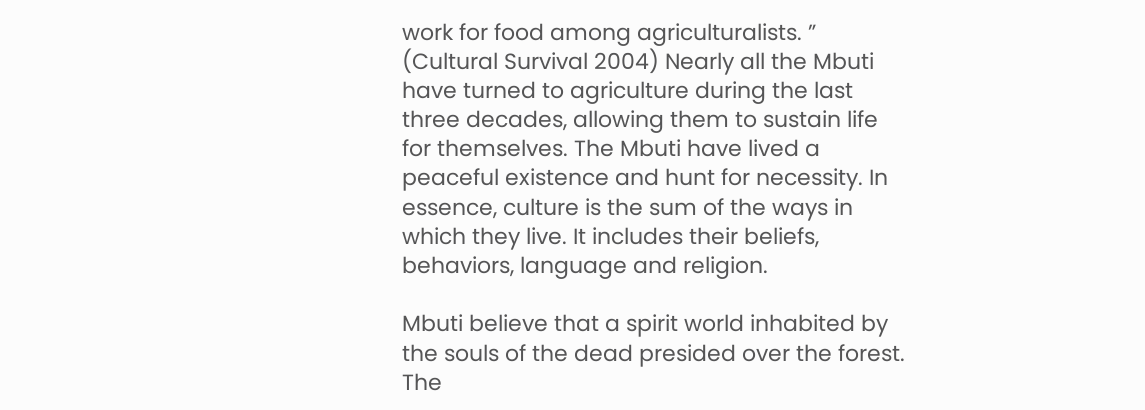work for food among agriculturalists. ” (Cultural Survival 2004) Nearly all the Mbuti have turned to agriculture during the last three decades, allowing them to sustain life for themselves. The Mbuti have lived a peaceful existence and hunt for necessity. In essence, culture is the sum of the ways in which they live. It includes their beliefs, behaviors, language and religion.

Mbuti believe that a spirit world inhabited by the souls of the dead presided over the forest. The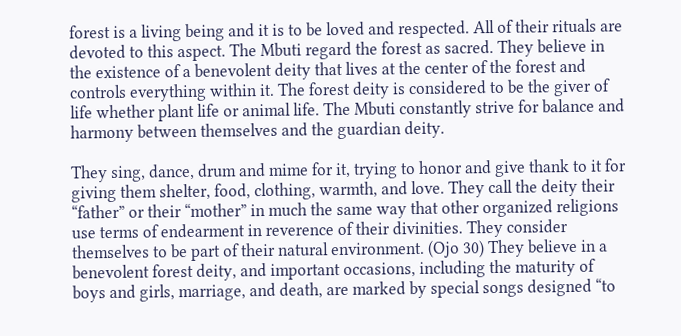forest is a living being and it is to be loved and respected. All of their rituals are devoted to this aspect. The Mbuti regard the forest as sacred. They believe in the existence of a benevolent deity that lives at the center of the forest and controls everything within it. The forest deity is considered to be the giver of life whether plant life or animal life. The Mbuti constantly strive for balance and harmony between themselves and the guardian deity.

They sing, dance, drum and mime for it, trying to honor and give thank to it for giving them shelter, food, clothing, warmth, and love. They call the deity their “father” or their “mother” in much the same way that other organized religions use terms of endearment in reverence of their divinities. They consider themselves to be part of their natural environment. (Ojo 30) They believe in a benevolent forest deity, and important occasions, including the maturity of boys and girls, marriage, and death, are marked by special songs designed “to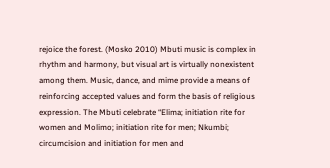rejoice the forest. (Mosko 2010) Mbuti music is complex in rhythm and harmony, but visual art is virtually nonexistent among them. Music, dance, and mime provide a means of reinforcing accepted values and form the basis of religious expression. The Mbuti celebrate “Elima; initiation rite for women and Molimo; initiation rite for men; Nkumbi; circumcision and initiation for men and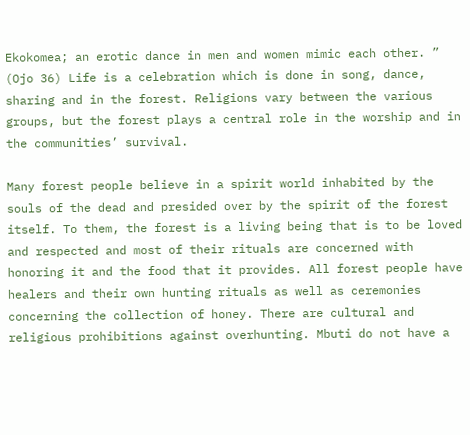Ekokomea; an erotic dance in men and women mimic each other. ” (Ojo 36) Life is a celebration which is done in song, dance, sharing and in the forest. Religions vary between the various groups, but the forest plays a central role in the worship and in the communities’ survival.

Many forest people believe in a spirit world inhabited by the souls of the dead and presided over by the spirit of the forest itself. To them, the forest is a living being that is to be loved and respected and most of their rituals are concerned with honoring it and the food that it provides. All forest people have healers and their own hunting rituals as well as ceremonies concerning the collection of honey. There are cultural and religious prohibitions against overhunting. Mbuti do not have a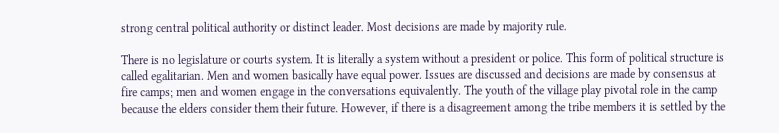strong central political authority or distinct leader. Most decisions are made by majority rule.

There is no legislature or courts system. It is literally a system without a president or police. This form of political structure is called egalitarian. Men and women basically have equal power. Issues are discussed and decisions are made by consensus at fire camps; men and women engage in the conversations equivalently. The youth of the village play pivotal role in the camp because the elders consider them their future. However, if there is a disagreement among the tribe members it is settled by the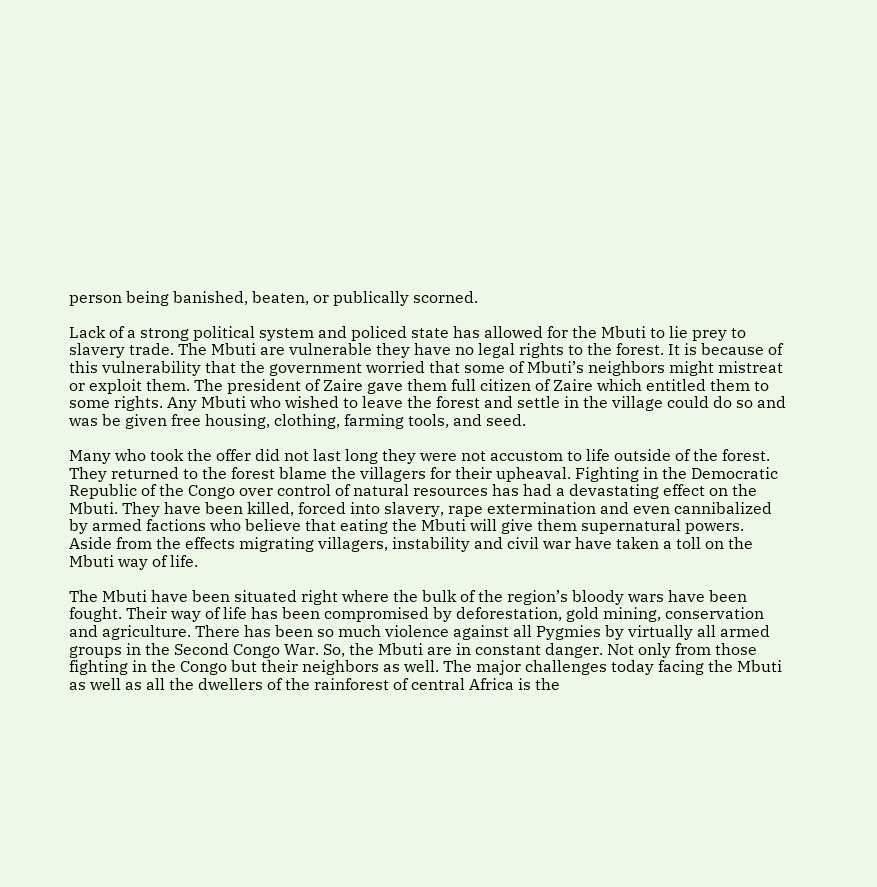person being banished, beaten, or publically scorned.

Lack of a strong political system and policed state has allowed for the Mbuti to lie prey to slavery trade. The Mbuti are vulnerable they have no legal rights to the forest. It is because of this vulnerability that the government worried that some of Mbuti’s neighbors might mistreat or exploit them. The president of Zaire gave them full citizen of Zaire which entitled them to some rights. Any Mbuti who wished to leave the forest and settle in the village could do so and was be given free housing, clothing, farming tools, and seed.

Many who took the offer did not last long they were not accustom to life outside of the forest. They returned to the forest blame the villagers for their upheaval. Fighting in the Democratic Republic of the Congo over control of natural resources has had a devastating effect on the Mbuti. They have been killed, forced into slavery, rape extermination and even cannibalized by armed factions who believe that eating the Mbuti will give them supernatural powers. Aside from the effects migrating villagers, instability and civil war have taken a toll on the Mbuti way of life.

The Mbuti have been situated right where the bulk of the region’s bloody wars have been fought. Their way of life has been compromised by deforestation, gold mining, conservation and agriculture. There has been so much violence against all Pygmies by virtually all armed groups in the Second Congo War. So, the Mbuti are in constant danger. Not only from those fighting in the Congo but their neighbors as well. The major challenges today facing the Mbuti as well as all the dwellers of the rainforest of central Africa is the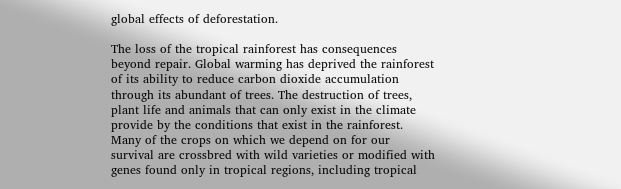global effects of deforestation.

The loss of the tropical rainforest has consequences beyond repair. Global warming has deprived the rainforest of its ability to reduce carbon dioxide accumulation through its abundant of trees. The destruction of trees, plant life and animals that can only exist in the climate provide by the conditions that exist in the rainforest. Many of the crops on which we depend on for our survival are crossbred with wild varieties or modified with genes found only in tropical regions, including tropical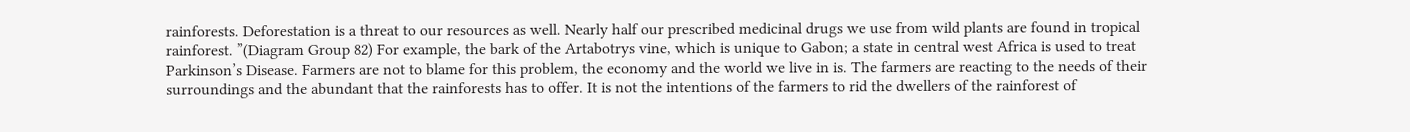rainforests. Deforestation is a threat to our resources as well. Nearly half our prescribed medicinal drugs we use from wild plants are found in tropical rainforest. ”(Diagram Group 82) For example, the bark of the Artabotrys vine, which is unique to Gabon; a state in central west Africa is used to treat Parkinson’s Disease. Farmers are not to blame for this problem, the economy and the world we live in is. The farmers are reacting to the needs of their surroundings and the abundant that the rainforests has to offer. It is not the intentions of the farmers to rid the dwellers of the rainforest of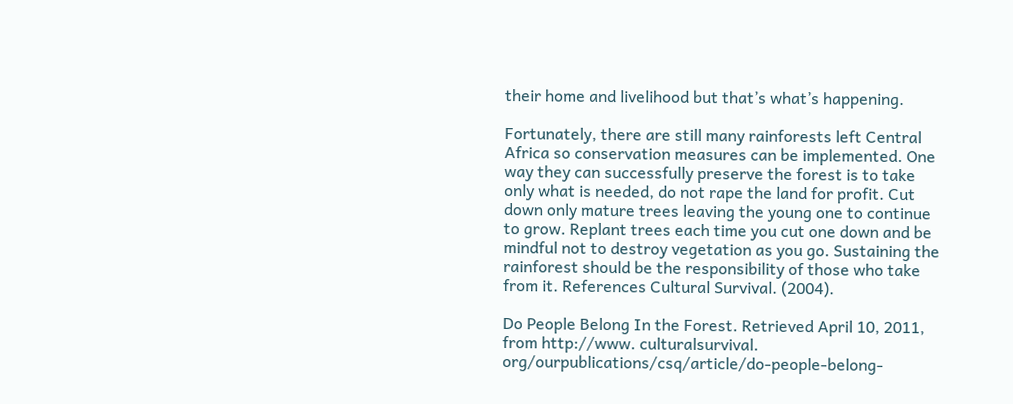their home and livelihood but that’s what’s happening.

Fortunately, there are still many rainforests left Central Africa so conservation measures can be implemented. One way they can successfully preserve the forest is to take only what is needed, do not rape the land for profit. Cut down only mature trees leaving the young one to continue to grow. Replant trees each time you cut one down and be mindful not to destroy vegetation as you go. Sustaining the rainforest should be the responsibility of those who take from it. References Cultural Survival. (2004).

Do People Belong In the Forest. Retrieved April 10, 2011, from http://www. culturalsurvival. org/ourpublications/csq/article/do-people-belong-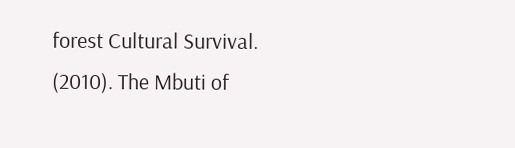forest Cultural Survival. (2010). The Mbuti of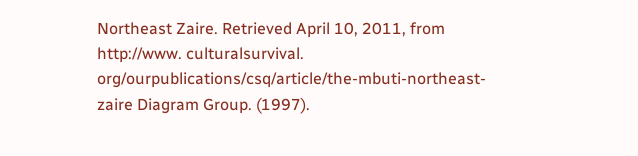Northeast Zaire. Retrieved April 10, 2011, from http://www. culturalsurvival. org/ourpublications/csq/article/the-mbuti-northeast-zaire Diagram Group. (1997).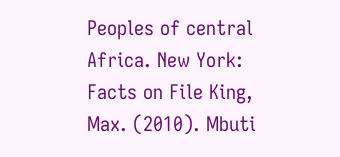Peoples of central Africa. New York: Facts on File King, Max. (2010). Mbuti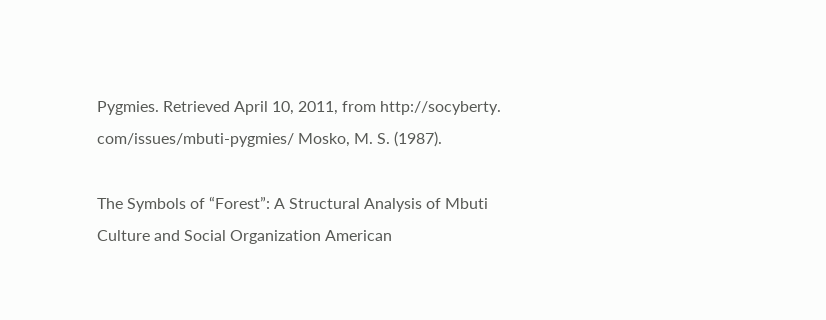Pygmies. Retrieved April 10, 2011, from http://socyberty. com/issues/mbuti-pygmies/ Mosko, M. S. (1987).

The Symbols of “Forest”: A Structural Analysis of Mbuti Culture and Social Organization American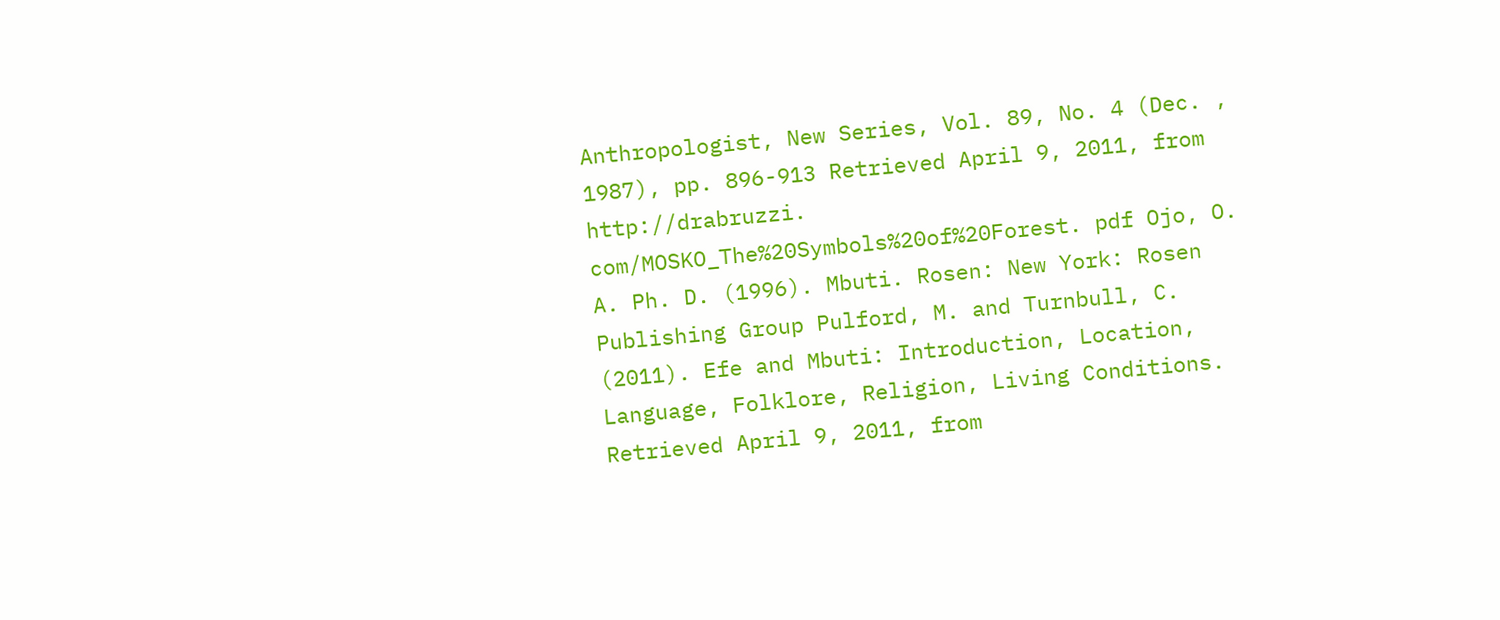Anthropologist, New Series, Vol. 89, No. 4 (Dec. , 1987), pp. 896-913 Retrieved April 9, 2011, from http://drabruzzi. com/MOSKO_The%20Symbols%20of%20Forest. pdf Ojo, O. A. Ph. D. (1996). Mbuti. Rosen: New York: Rosen Publishing Group Pulford, M. and Turnbull, C. (2011). Efe and Mbuti: Introduction, Location, Language, Folklore, Religion, Living Conditions. Retrieved April 9, 2011, from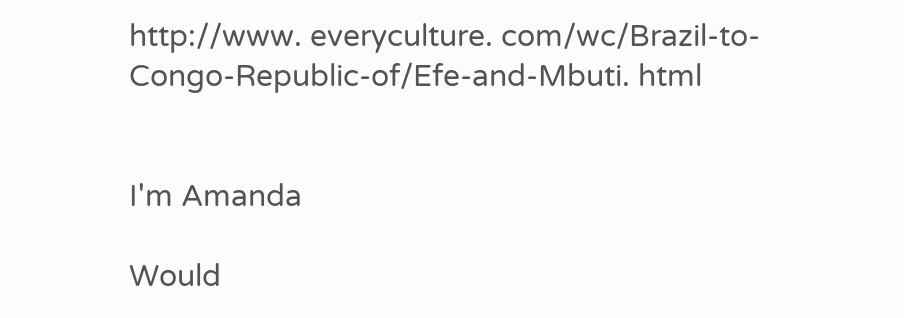http://www. everyculture. com/wc/Brazil-to-Congo-Republic-of/Efe-and-Mbuti. html


I'm Amanda

Would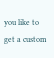you like to get a custom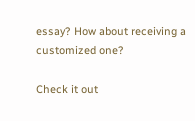essay? How about receiving a customized one?

Check it out